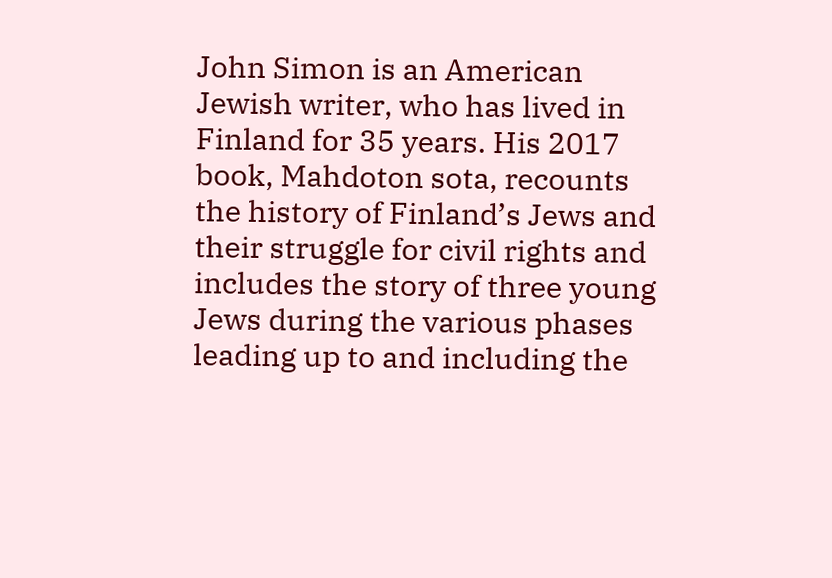John Simon is an American Jewish writer, who has lived in Finland for 35 years. His 2017 book, Mahdoton sota, recounts the history of Finland’s Jews and their struggle for civil rights and includes the story of three young Jews during the various phases leading up to and including the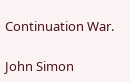Continuation War.

John Simon